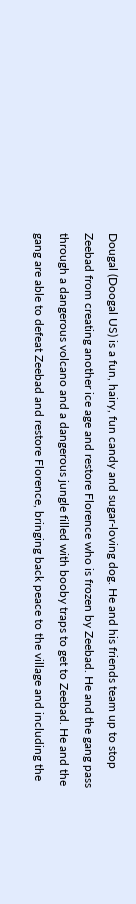Dougal (Doogal US) is a fun, hairy, fun candy and sugar-loving dog. He and his friends team up to stop Zeebad from creating another ice age and restore Florence who is frozen by Zeebad. He and the gang pass through a dangerous volcano and a dangerous jungle filled with booby traps to get to Zeebad. He and the gang are able to defeat Zeebad and restore Florence, bringing back peace to the village and including the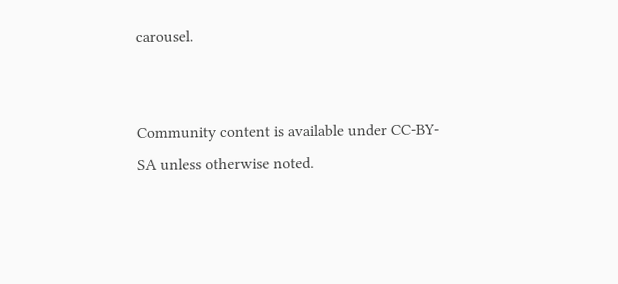carousel.


Community content is available under CC-BY-SA unless otherwise noted.